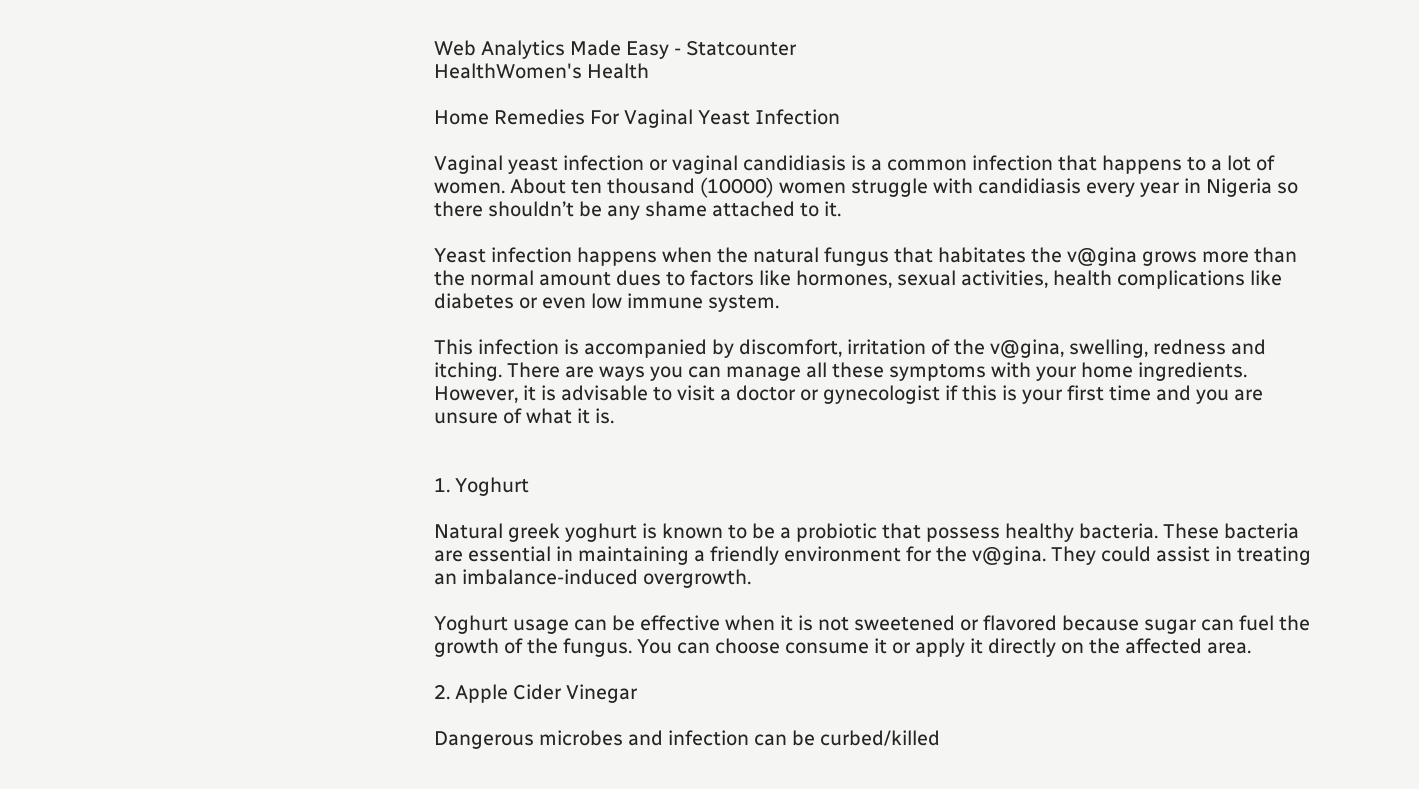Web Analytics Made Easy - Statcounter
HealthWomen's Health

Home Remedies For Vaginal Yeast Infection

Vaginal yeast infection or vaginal candidiasis is a common infection that happens to a lot of women. About ten thousand (10000) women struggle with candidiasis every year in Nigeria so there shouldn’t be any shame attached to it.

Yeast infection happens when the natural fungus that habitates the v@gina grows more than the normal amount dues to factors like hormones, sexual activities, health complications like diabetes or even low immune system.

This infection is accompanied by discomfort, irritation of the v@gina, swelling, redness and itching. There are ways you can manage all these symptoms with your home ingredients. However, it is advisable to visit a doctor or gynecologist if this is your first time and you are unsure of what it is.


1. Yoghurt

Natural greek yoghurt is known to be a probiotic that possess healthy bacteria. These bacteria are essential in maintaining a friendly environment for the v@gina. They could assist in treating an imbalance-induced overgrowth.

Yoghurt usage can be effective when it is not sweetened or flavored because sugar can fuel the growth of the fungus. You can choose consume it or apply it directly on the affected area.

2. Apple Cider Vinegar

Dangerous microbes and infection can be curbed/killed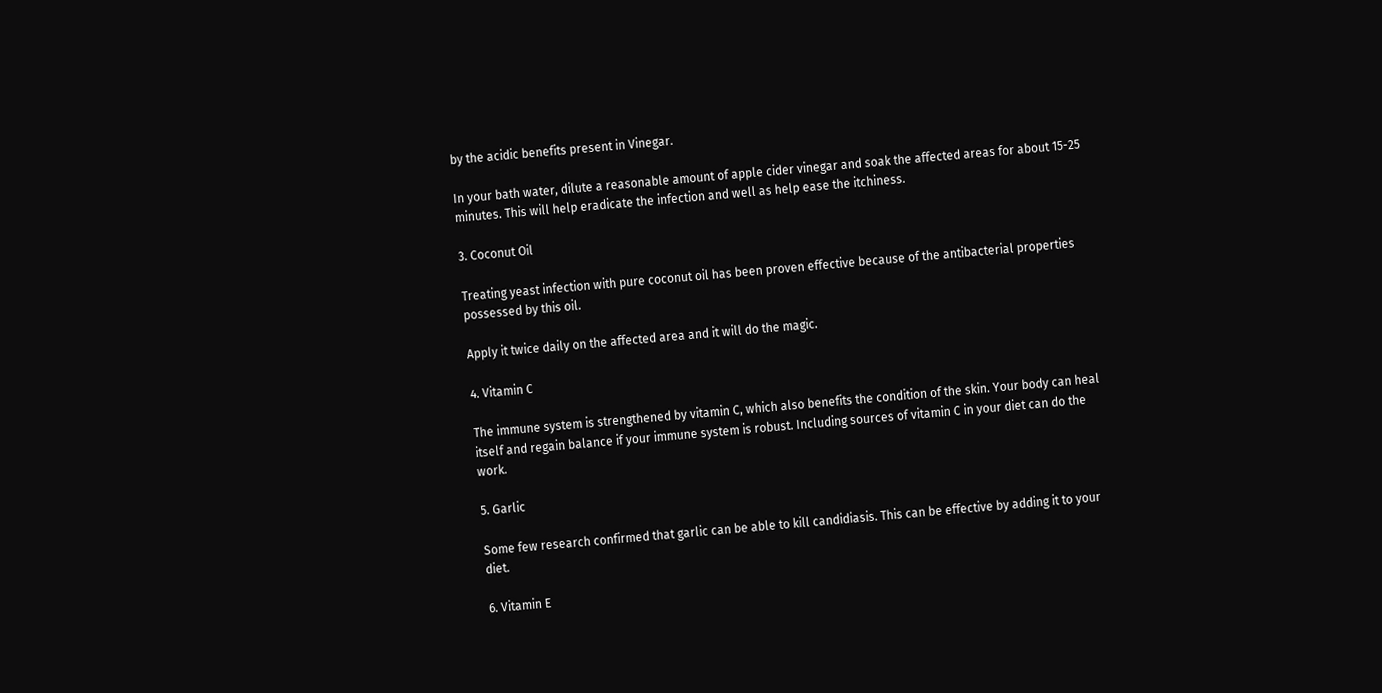by the acidic benefits present in Vinegar.

In your bath water, dilute a reasonable amount of apple cider vinegar and soak the affected areas for about 15-25 minutes. This will help eradicate the infection and well as help ease the itchiness.

3. Coconut Oil

Treating yeast infection with pure coconut oil has been proven effective because of the antibacterial properties possessed by this oil.

Apply it twice daily on the affected area and it will do the magic.

4. Vitamin C

The immune system is strengthened by vitamin C, which also benefits the condition of the skin. Your body can heal itself and regain balance if your immune system is robust. Including sources of vitamin C in your diet can do the work.

5. Garlic

Some few research confirmed that garlic can be able to kill candidiasis. This can be effective by adding it to your diet.

6. Vitamin E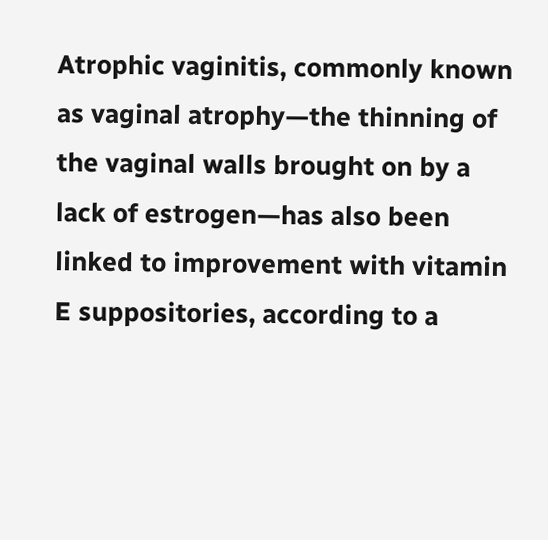Atrophic vaginitis, commonly known as vaginal atrophy—the thinning of the vaginal walls brought on by a lack of estrogen—has also been linked to improvement with vitamin E suppositories, according to a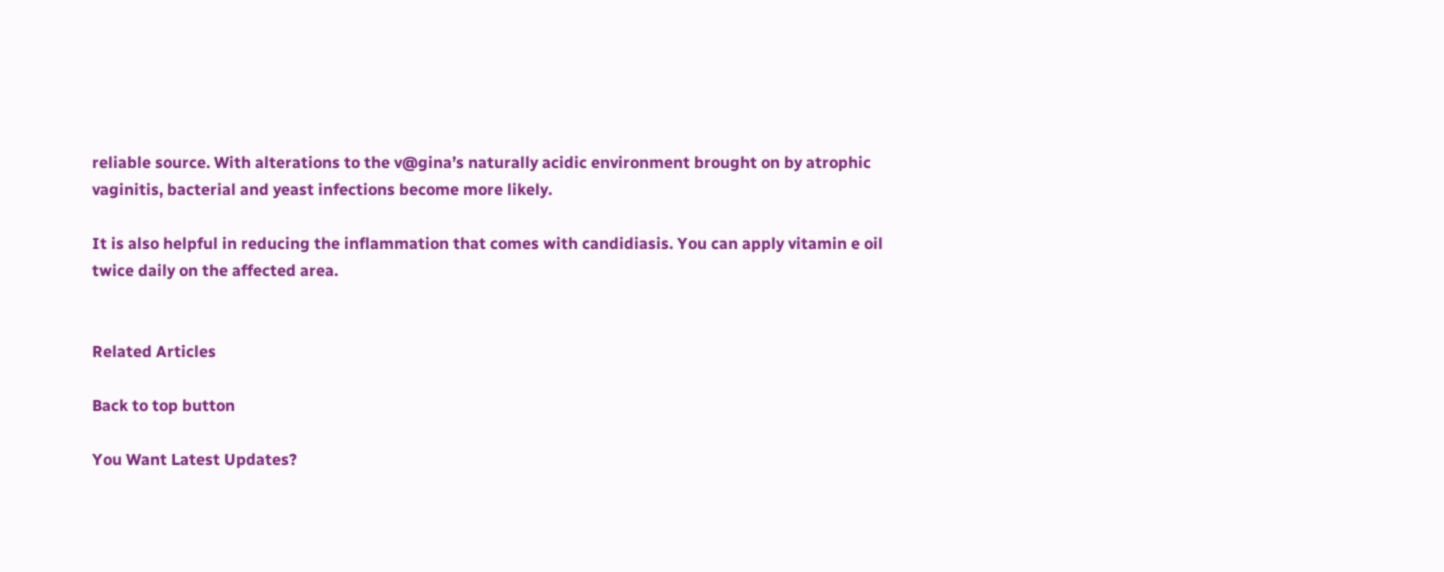reliable source. With alterations to the v@gina’s naturally acidic environment brought on by atrophic vaginitis, bacterial and yeast infections become more likely.

It is also helpful in reducing the inflammation that comes with candidiasis. You can apply vitamin e oil twice daily on the affected area.


Related Articles

Back to top button

You Want Latest Updates?